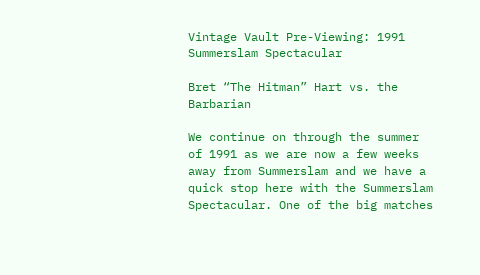Vintage Vault Pre-Viewing: 1991 Summerslam Spectacular

Bret “The Hitman” Hart vs. the Barbarian

We continue on through the summer of 1991 as we are now a few weeks away from Summerslam and we have a quick stop here with the Summerslam Spectacular. One of the big matches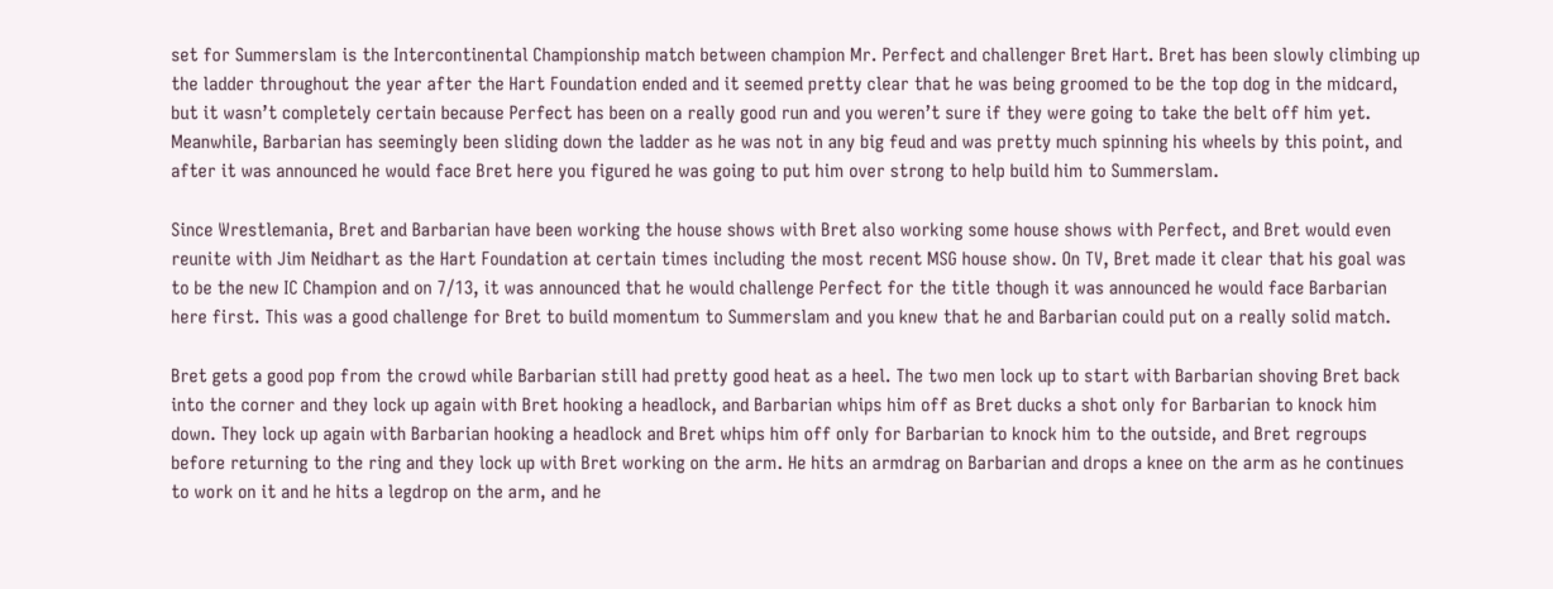set for Summerslam is the Intercontinental Championship match between champion Mr. Perfect and challenger Bret Hart. Bret has been slowly climbing up the ladder throughout the year after the Hart Foundation ended and it seemed pretty clear that he was being groomed to be the top dog in the midcard, but it wasn’t completely certain because Perfect has been on a really good run and you weren’t sure if they were going to take the belt off him yet. Meanwhile, Barbarian has seemingly been sliding down the ladder as he was not in any big feud and was pretty much spinning his wheels by this point, and after it was announced he would face Bret here you figured he was going to put him over strong to help build him to Summerslam.

Since Wrestlemania, Bret and Barbarian have been working the house shows with Bret also working some house shows with Perfect, and Bret would even reunite with Jim Neidhart as the Hart Foundation at certain times including the most recent MSG house show. On TV, Bret made it clear that his goal was to be the new IC Champion and on 7/13, it was announced that he would challenge Perfect for the title though it was announced he would face Barbarian here first. This was a good challenge for Bret to build momentum to Summerslam and you knew that he and Barbarian could put on a really solid match.

Bret gets a good pop from the crowd while Barbarian still had pretty good heat as a heel. The two men lock up to start with Barbarian shoving Bret back into the corner and they lock up again with Bret hooking a headlock, and Barbarian whips him off as Bret ducks a shot only for Barbarian to knock him down. They lock up again with Barbarian hooking a headlock and Bret whips him off only for Barbarian to knock him to the outside, and Bret regroups before returning to the ring and they lock up with Bret working on the arm. He hits an armdrag on Barbarian and drops a knee on the arm as he continues to work on it and he hits a legdrop on the arm, and he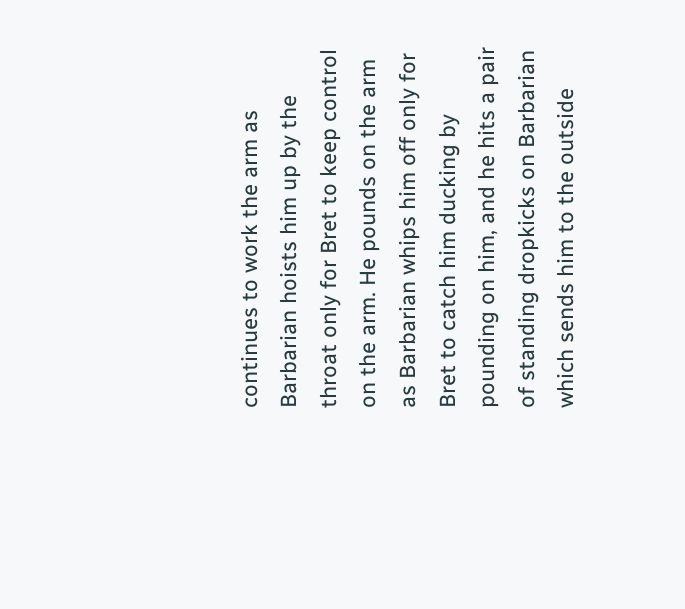continues to work the arm as Barbarian hoists him up by the throat only for Bret to keep control on the arm. He pounds on the arm as Barbarian whips him off only for Bret to catch him ducking by pounding on him, and he hits a pair of standing dropkicks on Barbarian which sends him to the outside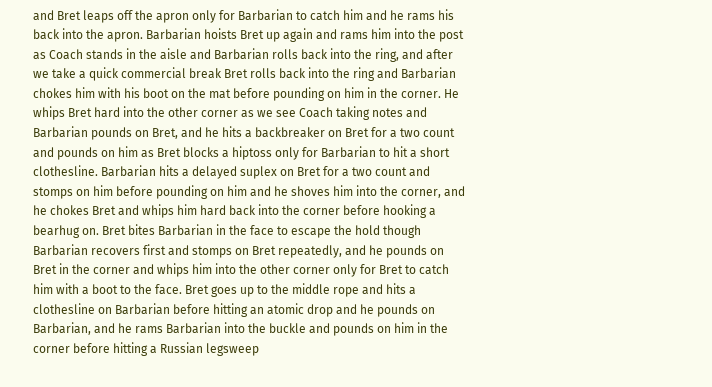and Bret leaps off the apron only for Barbarian to catch him and he rams his back into the apron. Barbarian hoists Bret up again and rams him into the post as Coach stands in the aisle and Barbarian rolls back into the ring, and after we take a quick commercial break Bret rolls back into the ring and Barbarian chokes him with his boot on the mat before pounding on him in the corner. He whips Bret hard into the other corner as we see Coach taking notes and Barbarian pounds on Bret, and he hits a backbreaker on Bret for a two count and pounds on him as Bret blocks a hiptoss only for Barbarian to hit a short clothesline. Barbarian hits a delayed suplex on Bret for a two count and stomps on him before pounding on him and he shoves him into the corner, and he chokes Bret and whips him hard back into the corner before hooking a bearhug on. Bret bites Barbarian in the face to escape the hold though Barbarian recovers first and stomps on Bret repeatedly, and he pounds on Bret in the corner and whips him into the other corner only for Bret to catch him with a boot to the face. Bret goes up to the middle rope and hits a clothesline on Barbarian before hitting an atomic drop and he pounds on Barbarian, and he rams Barbarian into the buckle and pounds on him in the corner before hitting a Russian legsweep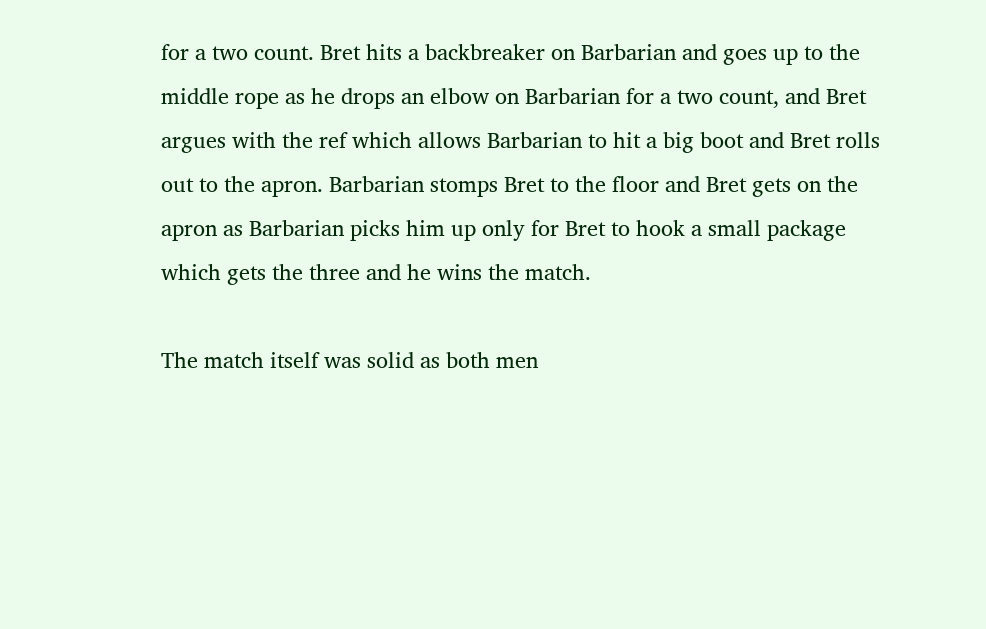for a two count. Bret hits a backbreaker on Barbarian and goes up to the middle rope as he drops an elbow on Barbarian for a two count, and Bret argues with the ref which allows Barbarian to hit a big boot and Bret rolls out to the apron. Barbarian stomps Bret to the floor and Bret gets on the apron as Barbarian picks him up only for Bret to hook a small package which gets the three and he wins the match.

The match itself was solid as both men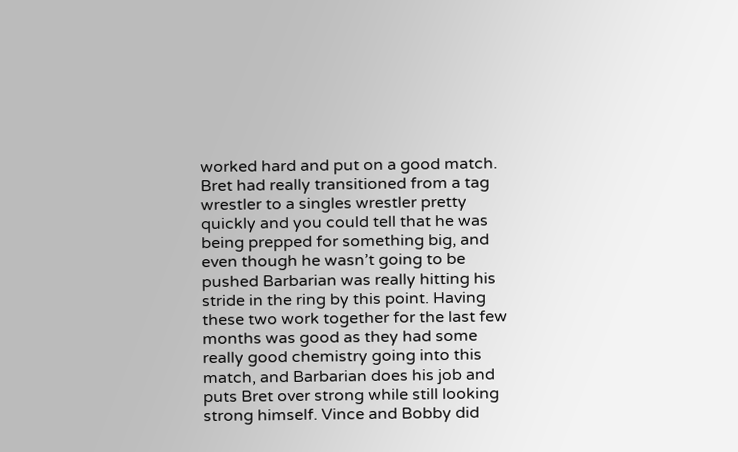worked hard and put on a good match. Bret had really transitioned from a tag wrestler to a singles wrestler pretty quickly and you could tell that he was being prepped for something big, and even though he wasn’t going to be pushed Barbarian was really hitting his stride in the ring by this point. Having these two work together for the last few months was good as they had some really good chemistry going into this match, and Barbarian does his job and puts Bret over strong while still looking strong himself. Vince and Bobby did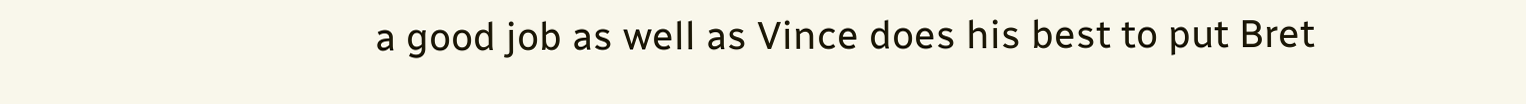a good job as well as Vince does his best to put Bret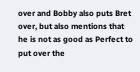over and Bobby also puts Bret over, but also mentions that he is not as good as Perfect to put over the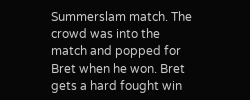Summerslam match. The crowd was into the match and popped for Bret when he won. Bret gets a hard fought win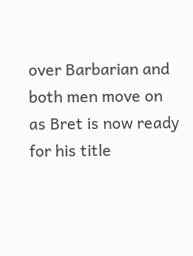over Barbarian and both men move on as Bret is now ready for his title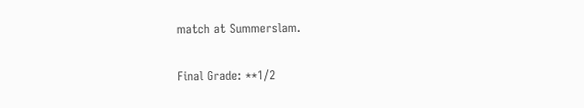match at Summerslam.

Final Grade: **1/2